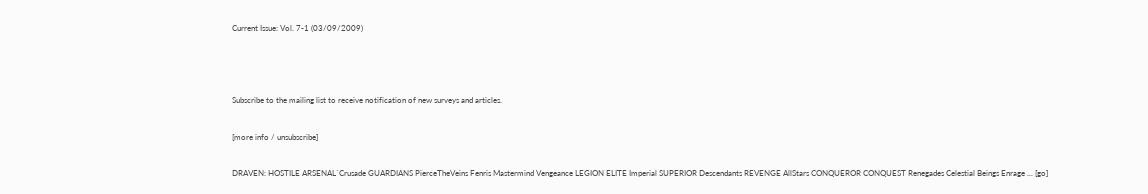Current Issue: Vol. 7-1 (03/09/2009)



Subscribe to the mailing list to receive notification of new surveys and articles.

[more info / unsubscribe]

DRAVEN: HOSTILE ARSENAL`Crusade GUARDIANS PierceTheVeins Fenris Mastermind Vengeance LEGION ELITE Imperial SUPERIOR Descendants REVENGE AllStars CONQUEROR CONQUEST Renegades Celestial Beings Enrage ... [go]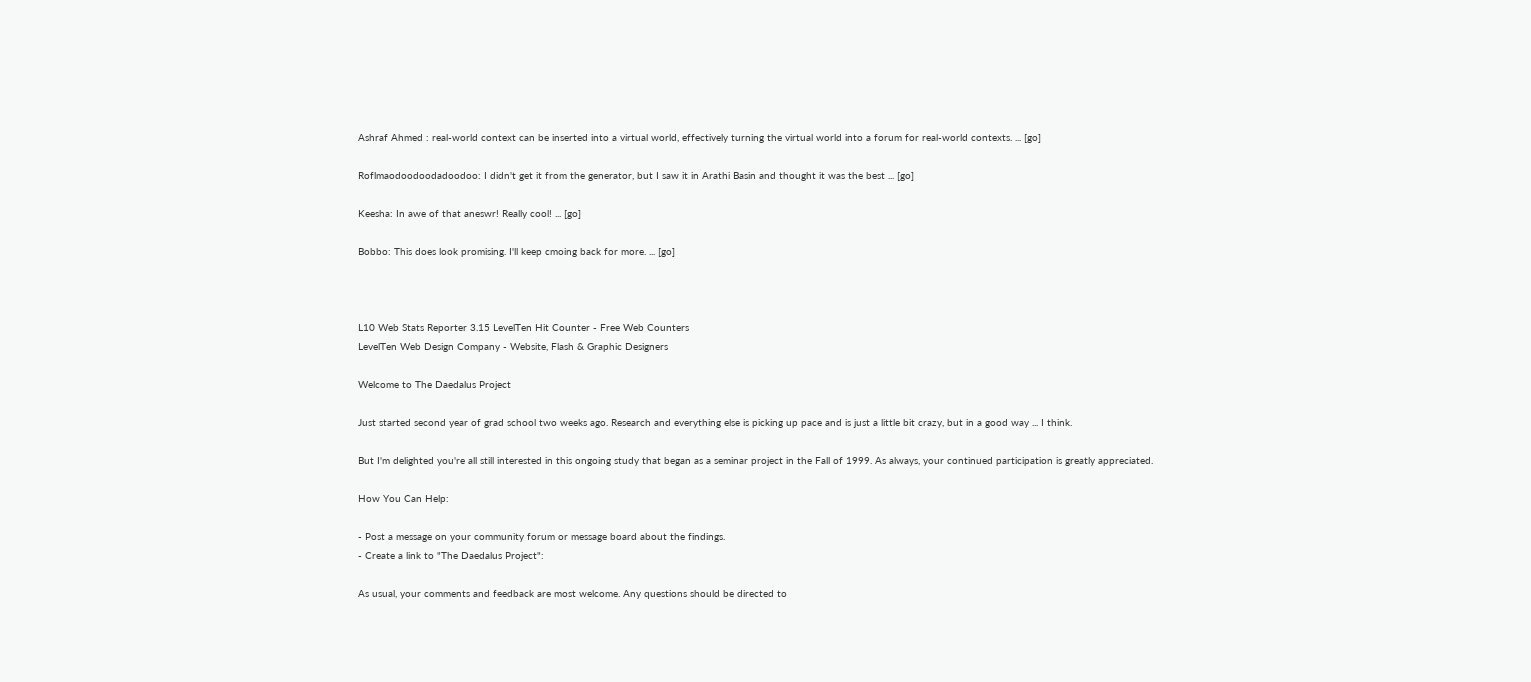Ashraf Ahmed : real-world context can be inserted into a virtual world, effectively turning the virtual world into a forum for real-world contexts. ... [go]

Roflmaodoodoodadoodoo: I didn't get it from the generator, but I saw it in Arathi Basin and thought it was the best ... [go]

Keesha: In awe of that aneswr! Really cool! ... [go]

Bobbo: This does look promising. I'll keep cmoing back for more. ... [go]



L10 Web Stats Reporter 3.15 LevelTen Hit Counter - Free Web Counters
LevelTen Web Design Company - Website, Flash & Graphic Designers

Welcome to The Daedalus Project

Just started second year of grad school two weeks ago. Research and everything else is picking up pace and is just a little bit crazy, but in a good way ... I think.

But I'm delighted you're all still interested in this ongoing study that began as a seminar project in the Fall of 1999. As always, your continued participation is greatly appreciated.

How You Can Help:

- Post a message on your community forum or message board about the findings.
- Create a link to "The Daedalus Project":

As usual, your comments and feedback are most welcome. Any questions should be directed to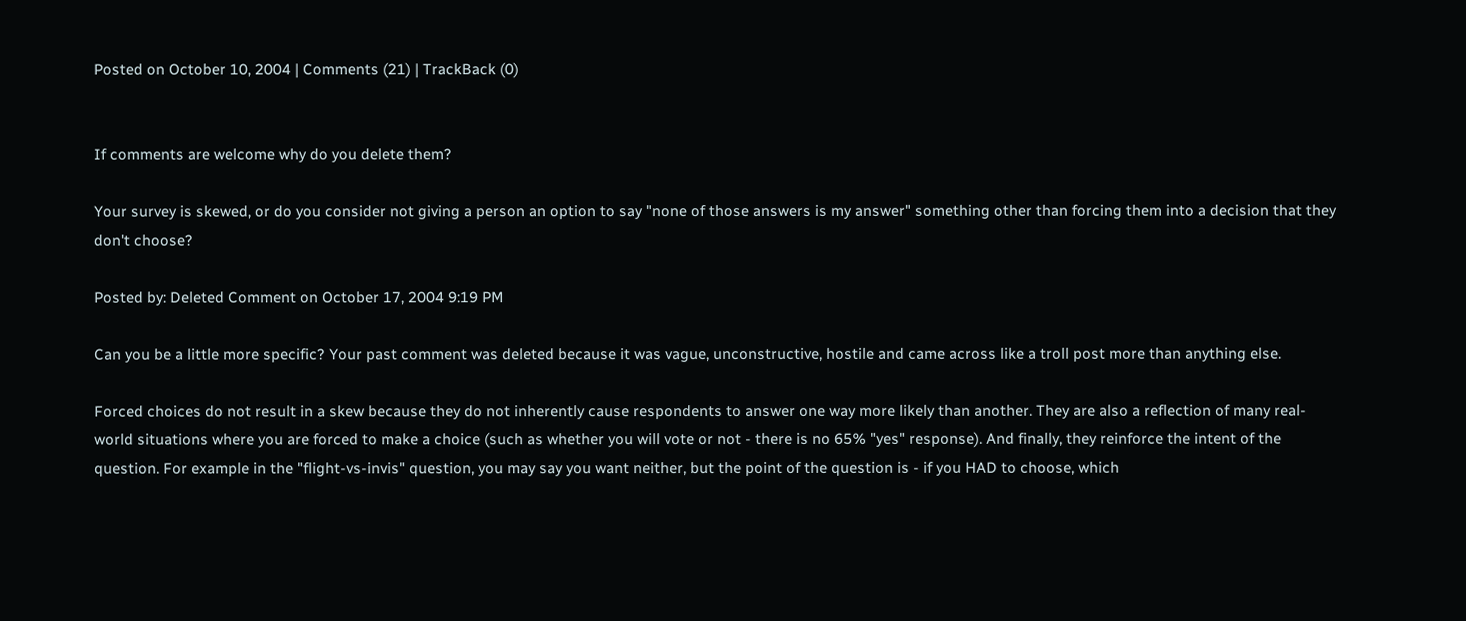Posted on October 10, 2004 | Comments (21) | TrackBack (0)


If comments are welcome why do you delete them?

Your survey is skewed, or do you consider not giving a person an option to say "none of those answers is my answer" something other than forcing them into a decision that they don't choose?

Posted by: Deleted Comment on October 17, 2004 9:19 PM

Can you be a little more specific? Your past comment was deleted because it was vague, unconstructive, hostile and came across like a troll post more than anything else.

Forced choices do not result in a skew because they do not inherently cause respondents to answer one way more likely than another. They are also a reflection of many real-world situations where you are forced to make a choice (such as whether you will vote or not - there is no 65% "yes" response). And finally, they reinforce the intent of the question. For example in the "flight-vs-invis" question, you may say you want neither, but the point of the question is - if you HAD to choose, which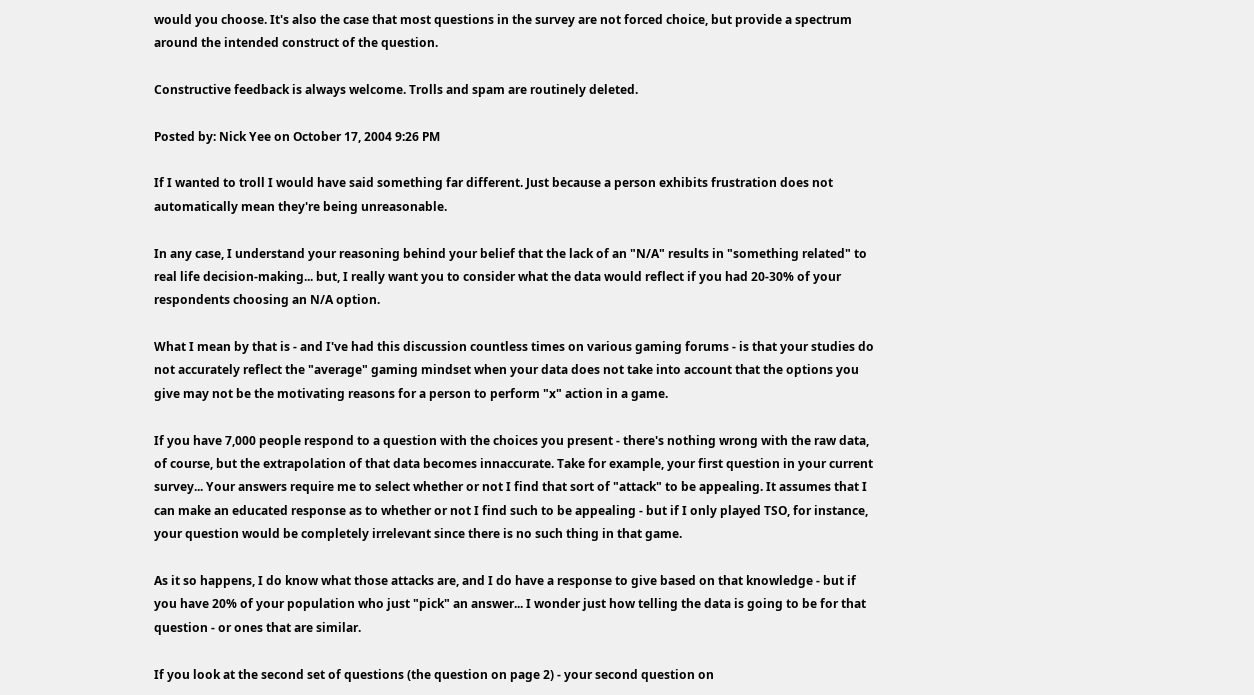would you choose. It's also the case that most questions in the survey are not forced choice, but provide a spectrum around the intended construct of the question.

Constructive feedback is always welcome. Trolls and spam are routinely deleted.

Posted by: Nick Yee on October 17, 2004 9:26 PM

If I wanted to troll I would have said something far different. Just because a person exhibits frustration does not automatically mean they're being unreasonable.

In any case, I understand your reasoning behind your belief that the lack of an "N/A" results in "something related" to real life decision-making... but, I really want you to consider what the data would reflect if you had 20-30% of your respondents choosing an N/A option.

What I mean by that is - and I've had this discussion countless times on various gaming forums - is that your studies do not accurately reflect the "average" gaming mindset when your data does not take into account that the options you give may not be the motivating reasons for a person to perform "x" action in a game.

If you have 7,000 people respond to a question with the choices you present - there's nothing wrong with the raw data, of course, but the extrapolation of that data becomes innaccurate. Take for example, your first question in your current survey... Your answers require me to select whether or not I find that sort of "attack" to be appealing. It assumes that I can make an educated response as to whether or not I find such to be appealing - but if I only played TSO, for instance, your question would be completely irrelevant since there is no such thing in that game.

As it so happens, I do know what those attacks are, and I do have a response to give based on that knowledge - but if you have 20% of your population who just "pick" an answer... I wonder just how telling the data is going to be for that question - or ones that are similar.

If you look at the second set of questions (the question on page 2) - your second question on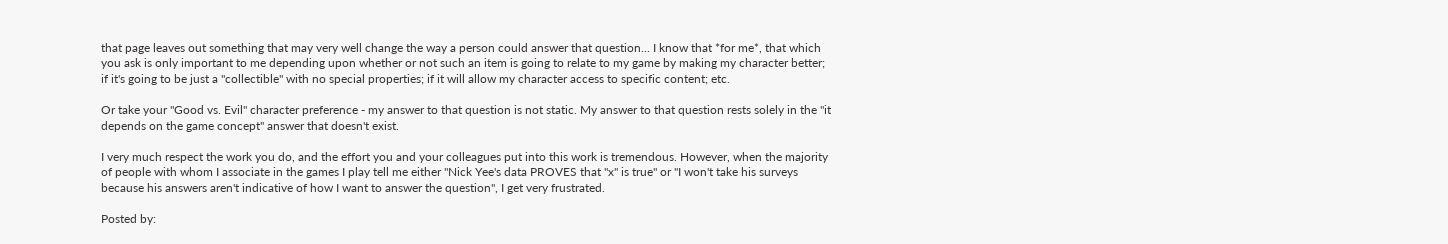that page leaves out something that may very well change the way a person could answer that question... I know that *for me*, that which you ask is only important to me depending upon whether or not such an item is going to relate to my game by making my character better; if it's going to be just a "collectible" with no special properties; if it will allow my character access to specific content; etc.

Or take your "Good vs. Evil" character preference - my answer to that question is not static. My answer to that question rests solely in the "it depends on the game concept" answer that doesn't exist.

I very much respect the work you do, and the effort you and your colleagues put into this work is tremendous. However, when the majority of people with whom I associate in the games I play tell me either "Nick Yee's data PROVES that "x" is true" or "I won't take his surveys because his answers aren't indicative of how I want to answer the question", I get very frustrated.

Posted by: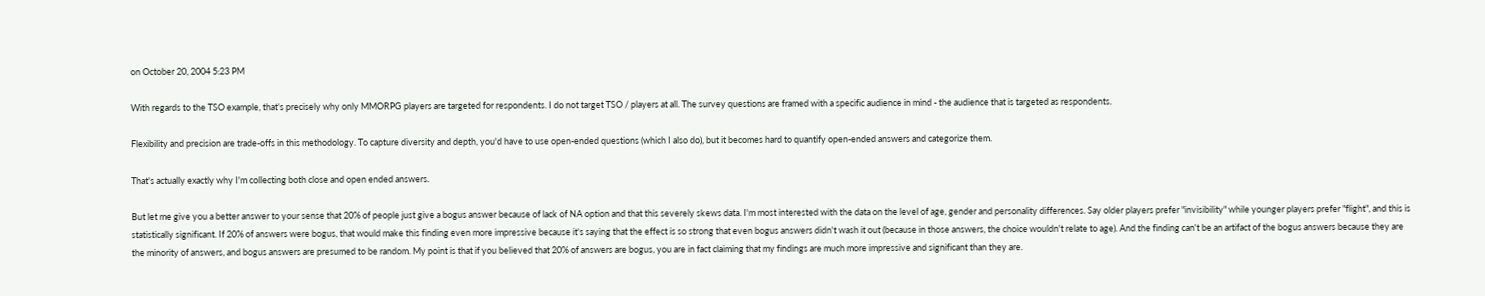on October 20, 2004 5:23 PM

With regards to the TSO example, that's precisely why only MMORPG players are targeted for respondents. I do not target TSO / players at all. The survey questions are framed with a specific audience in mind - the audience that is targeted as respondents.

Flexibility and precision are trade-offs in this methodology. To capture diversity and depth, you'd have to use open-ended questions (which I also do), but it becomes hard to quantify open-ended answers and categorize them.

That's actually exactly why I'm collecting both close and open ended answers.

But let me give you a better answer to your sense that 20% of people just give a bogus answer because of lack of NA option and that this severely skews data. I'm most interested with the data on the level of age, gender and personality differences. Say older players prefer "invisibility" while younger players prefer "flight", and this is statistically significant. If 20% of answers were bogus, that would make this finding even more impressive because it's saying that the effect is so strong that even bogus answers didn't wash it out (because in those answers, the choice wouldn't relate to age). And the finding can't be an artifact of the bogus answers because they are the minority of answers, and bogus answers are presumed to be random. My point is that if you believed that 20% of answers are bogus, you are in fact claiming that my findings are much more impressive and significant than they are.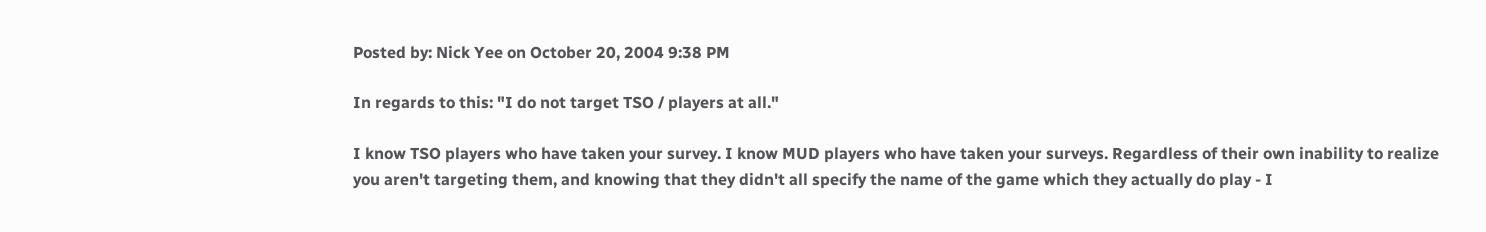Posted by: Nick Yee on October 20, 2004 9:38 PM

In regards to this: "I do not target TSO / players at all."

I know TSO players who have taken your survey. I know MUD players who have taken your surveys. Regardless of their own inability to realize you aren't targeting them, and knowing that they didn't all specify the name of the game which they actually do play - I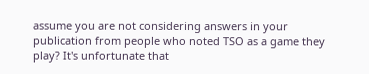assume you are not considering answers in your publication from people who noted TSO as a game they play? It's unfortunate that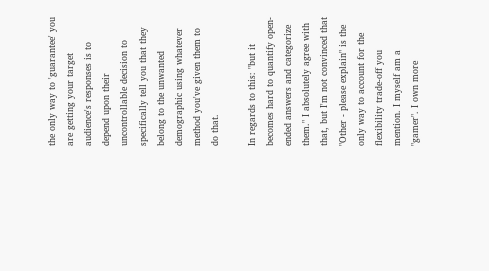the only way to 'guarantee' you are getting your target audience's responses is to depend upon their uncontrollable decision to specifically tell you that they belong to the unwanted demographic using whatever method you've given them to do that.

In regards to this: "but it becomes hard to quantify open-ended answers and categorize them." I absolutely agree with that, but I'm not convinced that "Other - please explain" is the only way to account for the flexibility trade-off you mention. I myself am a "gamer". I own more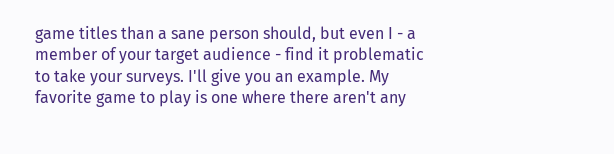game titles than a sane person should, but even I - a member of your target audience - find it problematic to take your surveys. I'll give you an example. My favorite game to play is one where there aren't any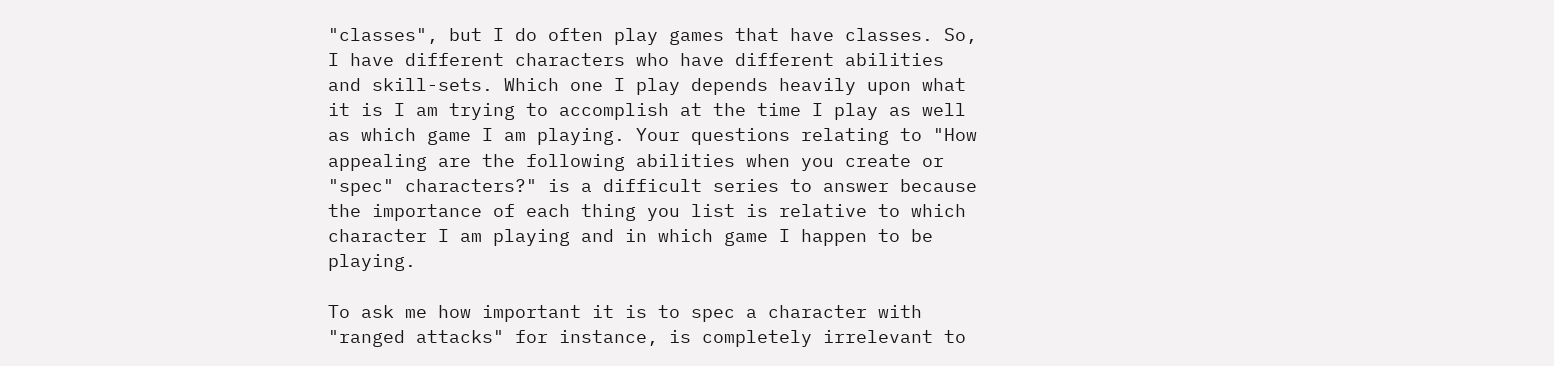"classes", but I do often play games that have classes. So, I have different characters who have different abilities and skill-sets. Which one I play depends heavily upon what it is I am trying to accomplish at the time I play as well as which game I am playing. Your questions relating to "How appealing are the following abilities when you create or "spec" characters?" is a difficult series to answer because the importance of each thing you list is relative to which character I am playing and in which game I happen to be playing.

To ask me how important it is to spec a character with "ranged attacks" for instance, is completely irrelevant to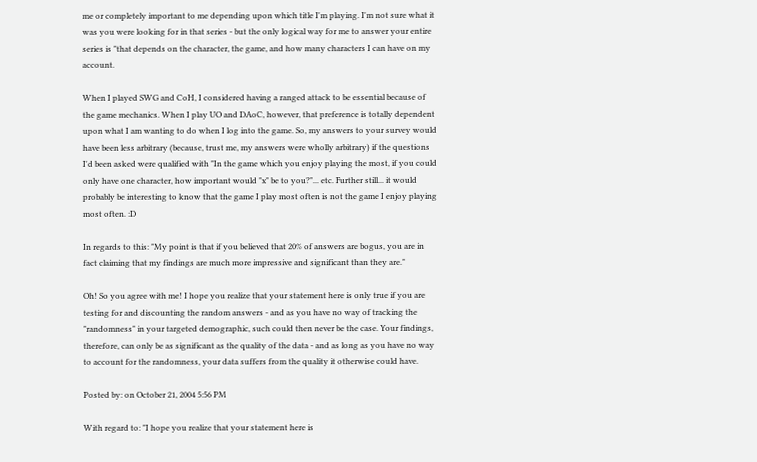me or completely important to me depending upon which title I'm playing. I'm not sure what it was you were looking for in that series - but the only logical way for me to answer your entire series is "that depends on the character, the game, and how many characters I can have on my account.

When I played SWG and CoH, I considered having a ranged attack to be essential because of the game mechanics. When I play UO and DAoC, however, that preference is totally dependent upon what I am wanting to do when I log into the game. So, my answers to your survey would have been less arbitrary (because, trust me, my answers were wholly arbitrary) if the questions I'd been asked were qualified with "In the game which you enjoy playing the most, if you could only have one character, how important would "x" be to you?"... etc. Further still... it would probably be interesting to know that the game I play most often is not the game I enjoy playing most often. :D

In regards to this: "My point is that if you believed that 20% of answers are bogus, you are in fact claiming that my findings are much more impressive and significant than they are."

Oh! So you agree with me! I hope you realize that your statement here is only true if you are testing for and discounting the random answers - and as you have no way of tracking the "randomness" in your targeted demographic, such could then never be the case. Your findings, therefore, can only be as significant as the quality of the data - and as long as you have no way to account for the randomness, your data suffers from the quality it otherwise could have.

Posted by: on October 21, 2004 5:56 PM

With regard to: "I hope you realize that your statement here is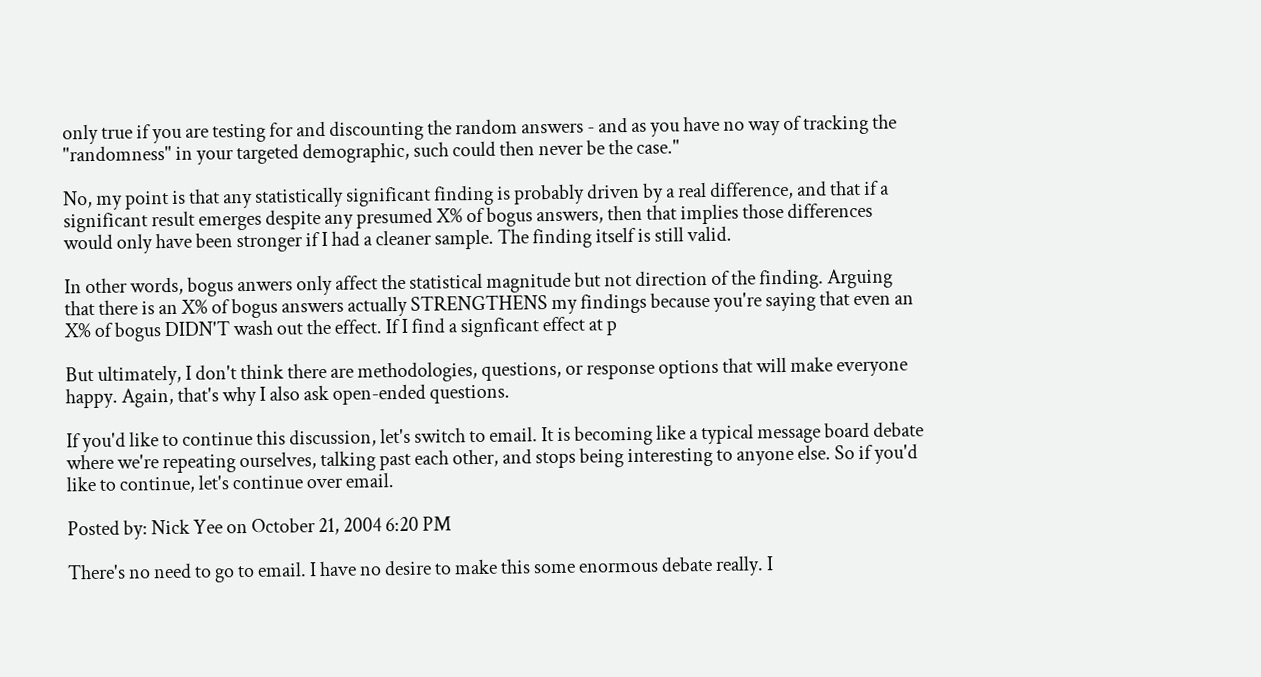only true if you are testing for and discounting the random answers - and as you have no way of tracking the "randomness" in your targeted demographic, such could then never be the case."

No, my point is that any statistically significant finding is probably driven by a real difference, and that if a significant result emerges despite any presumed X% of bogus answers, then that implies those differences would only have been stronger if I had a cleaner sample. The finding itself is still valid.

In other words, bogus anwers only affect the statistical magnitude but not direction of the finding. Arguing that there is an X% of bogus answers actually STRENGTHENS my findings because you're saying that even an X% of bogus DIDN'T wash out the effect. If I find a signficant effect at p

But ultimately, I don't think there are methodologies, questions, or response options that will make everyone happy. Again, that's why I also ask open-ended questions.

If you'd like to continue this discussion, let's switch to email. It is becoming like a typical message board debate where we're repeating ourselves, talking past each other, and stops being interesting to anyone else. So if you'd like to continue, let's continue over email.

Posted by: Nick Yee on October 21, 2004 6:20 PM

There's no need to go to email. I have no desire to make this some enormous debate really. I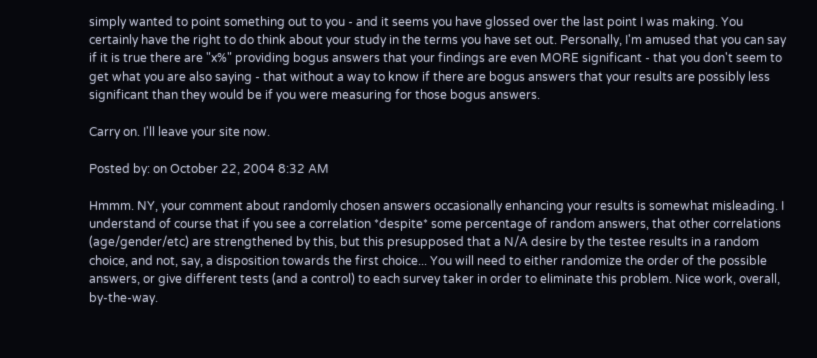simply wanted to point something out to you - and it seems you have glossed over the last point I was making. You certainly have the right to do think about your study in the terms you have set out. Personally, I'm amused that you can say if it is true there are "x%" providing bogus answers that your findings are even MORE significant - that you don't seem to get what you are also saying - that without a way to know if there are bogus answers that your results are possibly less significant than they would be if you were measuring for those bogus answers.

Carry on. I'll leave your site now.

Posted by: on October 22, 2004 8:32 AM

Hmmm. NY, your comment about randomly chosen answers occasionally enhancing your results is somewhat misleading. I understand of course that if you see a correlation *despite* some percentage of random answers, that other correlations (age/gender/etc) are strengthened by this, but this presupposed that a N/A desire by the testee results in a random choice, and not, say, a disposition towards the first choice... You will need to either randomize the order of the possible answers, or give different tests (and a control) to each survey taker in order to eliminate this problem. Nice work, overall, by-the-way.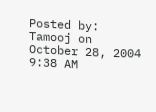Posted by: Tamooj on October 28, 2004 9:38 AM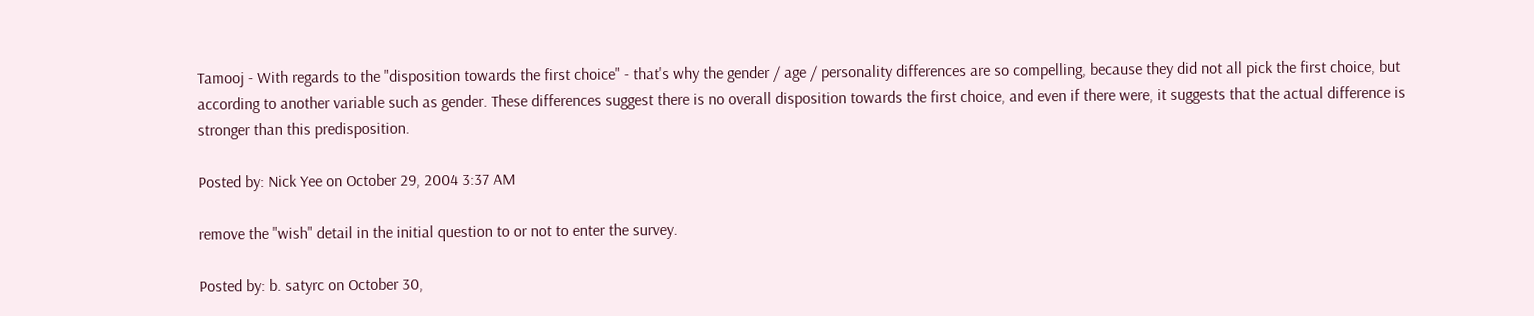Tamooj - With regards to the "disposition towards the first choice" - that's why the gender / age / personality differences are so compelling, because they did not all pick the first choice, but according to another variable such as gender. These differences suggest there is no overall disposition towards the first choice, and even if there were, it suggests that the actual difference is stronger than this predisposition.

Posted by: Nick Yee on October 29, 2004 3:37 AM

remove the "wish" detail in the initial question to or not to enter the survey.

Posted by: b. satyrc on October 30,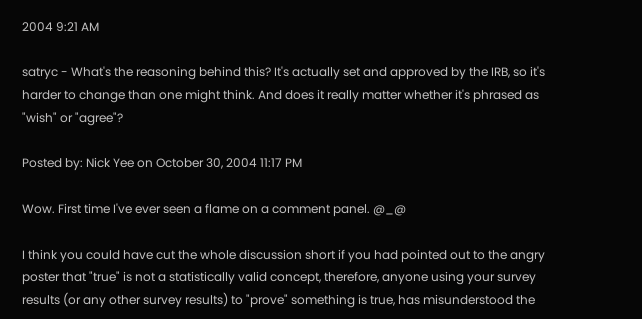2004 9:21 AM

satryc - What's the reasoning behind this? It's actually set and approved by the IRB, so it's harder to change than one might think. And does it really matter whether it's phrased as "wish" or "agree"?

Posted by: Nick Yee on October 30, 2004 11:17 PM

Wow. First time I've ever seen a flame on a comment panel. @_@

I think you could have cut the whole discussion short if you had pointed out to the angry poster that "true" is not a statistically valid concept, therefore, anyone using your survey results (or any other survey results) to "prove" something is true, has misunderstood the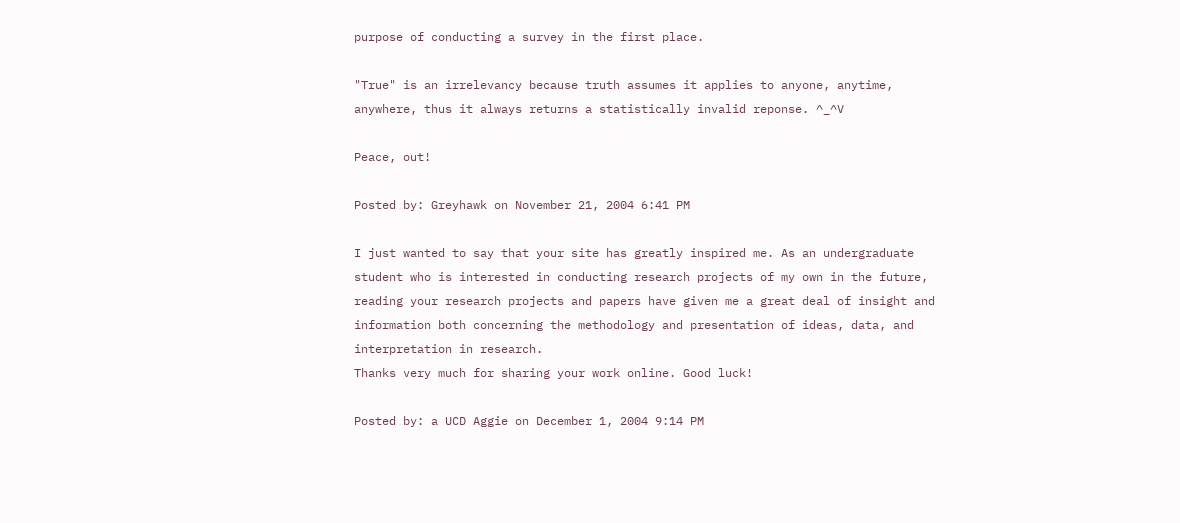purpose of conducting a survey in the first place.

"True" is an irrelevancy because truth assumes it applies to anyone, anytime, anywhere, thus it always returns a statistically invalid reponse. ^_^V

Peace, out!

Posted by: Greyhawk on November 21, 2004 6:41 PM

I just wanted to say that your site has greatly inspired me. As an undergraduate student who is interested in conducting research projects of my own in the future, reading your research projects and papers have given me a great deal of insight and information both concerning the methodology and presentation of ideas, data, and interpretation in research.
Thanks very much for sharing your work online. Good luck!

Posted by: a UCD Aggie on December 1, 2004 9:14 PM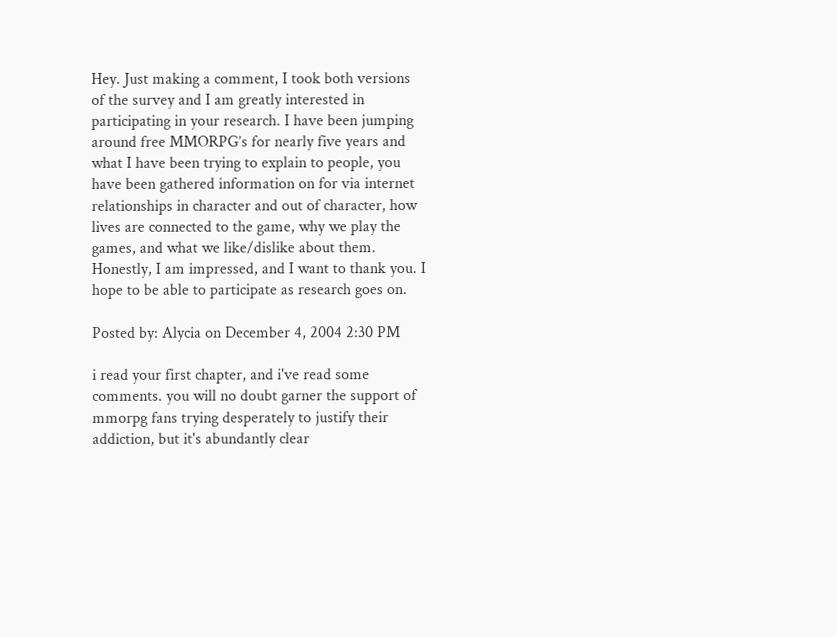Hey. Just making a comment, I took both versions of the survey and I am greatly interested in participating in your research. I have been jumping around free MMORPG’s for nearly five years and what I have been trying to explain to people, you have been gathered information on for via internet relationships in character and out of character, how lives are connected to the game, why we play the games, and what we like/dislike about them. Honestly, I am impressed, and I want to thank you. I hope to be able to participate as research goes on.

Posted by: Alycia on December 4, 2004 2:30 PM

i read your first chapter, and i've read some comments. you will no doubt garner the support of mmorpg fans trying desperately to justify their addiction, but it's abundantly clear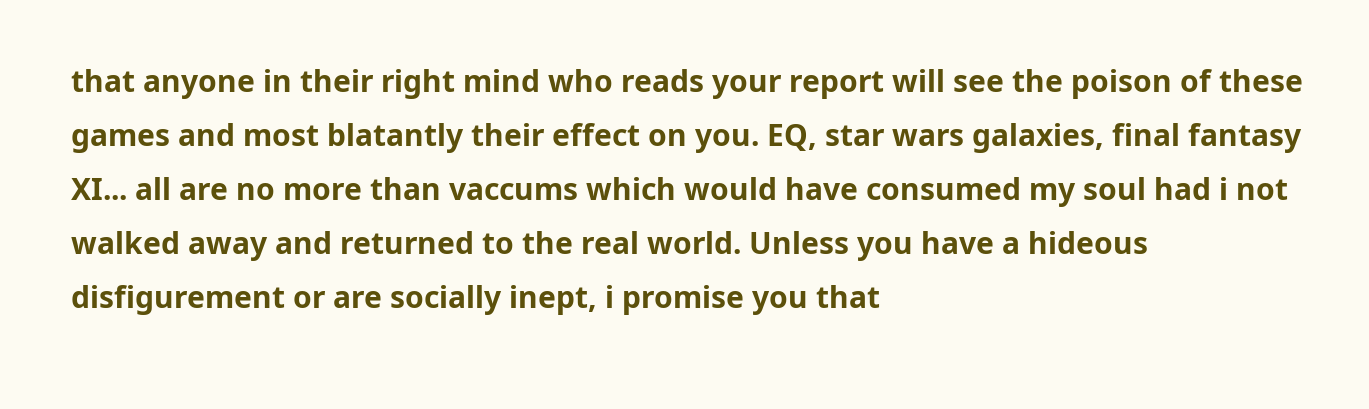that anyone in their right mind who reads your report will see the poison of these games and most blatantly their effect on you. EQ, star wars galaxies, final fantasy XI... all are no more than vaccums which would have consumed my soul had i not walked away and returned to the real world. Unless you have a hideous disfigurement or are socially inept, i promise you that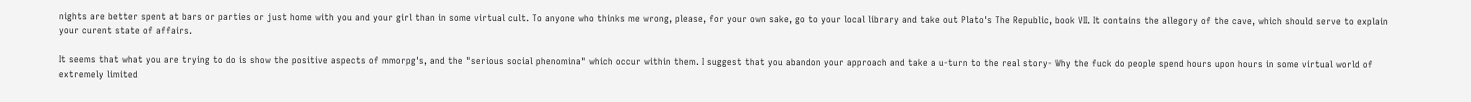nights are better spent at bars or parties or just home with you and your girl than in some virtual cult. To anyone who thinks me wrong, please, for your own sake, go to your local library and take out Plato's The Republic, book VII. It contains the allegory of the cave, which should serve to explain your curent state of affairs.

It seems that what you are trying to do is show the positive aspects of mmorpg's, and the "serious social phenomina" which occur within them. I suggest that you abandon your approach and take a u-turn to the real story- Why the fuck do people spend hours upon hours in some virtual world of extremely limited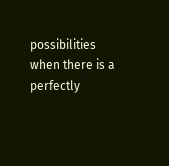possibilities when there is a perfectly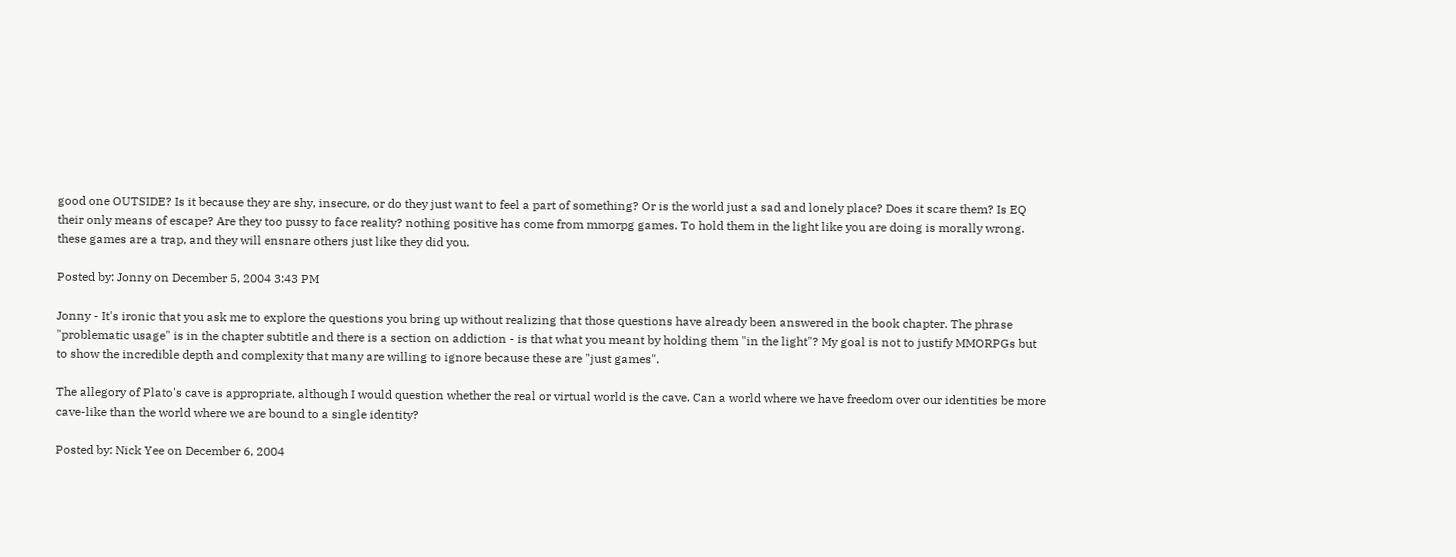good one OUTSIDE? Is it because they are shy, insecure, or do they just want to feel a part of something? Or is the world just a sad and lonely place? Does it scare them? Is EQ their only means of escape? Are they too pussy to face reality? nothing positive has come from mmorpg games. To hold them in the light like you are doing is morally wrong. these games are a trap, and they will ensnare others just like they did you.

Posted by: Jonny on December 5, 2004 3:43 PM

Jonny - It's ironic that you ask me to explore the questions you bring up without realizing that those questions have already been answered in the book chapter. The phrase "problematic usage" is in the chapter subtitle and there is a section on addiction - is that what you meant by holding them "in the light"? My goal is not to justify MMORPGs but to show the incredible depth and complexity that many are willing to ignore because these are "just games".

The allegory of Plato's cave is appropriate, although I would question whether the real or virtual world is the cave. Can a world where we have freedom over our identities be more cave-like than the world where we are bound to a single identity?

Posted by: Nick Yee on December 6, 2004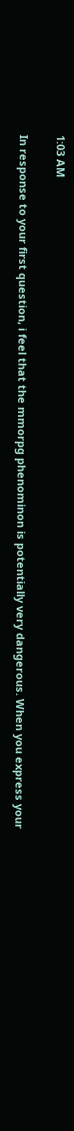1:03 AM

In response to your first question, i feel that the mmorpg phenominon is potentially very dangerous. When you express your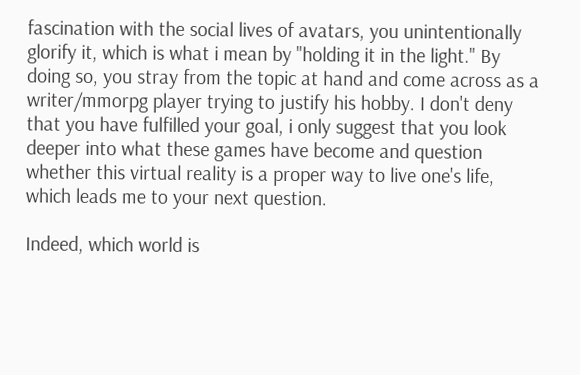fascination with the social lives of avatars, you unintentionally glorify it, which is what i mean by "holding it in the light." By doing so, you stray from the topic at hand and come across as a writer/mmorpg player trying to justify his hobby. I don't deny that you have fulfilled your goal, i only suggest that you look deeper into what these games have become and question whether this virtual reality is a proper way to live one's life, which leads me to your next question.

Indeed, which world is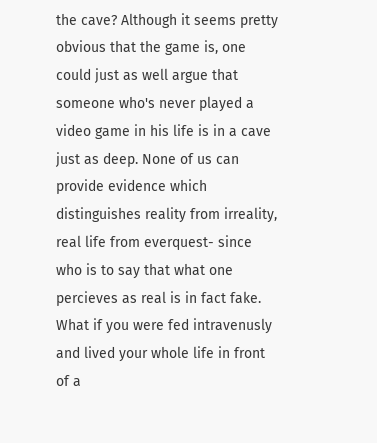the cave? Although it seems pretty obvious that the game is, one could just as well argue that someone who's never played a video game in his life is in a cave just as deep. None of us can provide evidence which distinguishes reality from irreality, real life from everquest- since who is to say that what one percieves as real is in fact fake. What if you were fed intravenusly and lived your whole life in front of a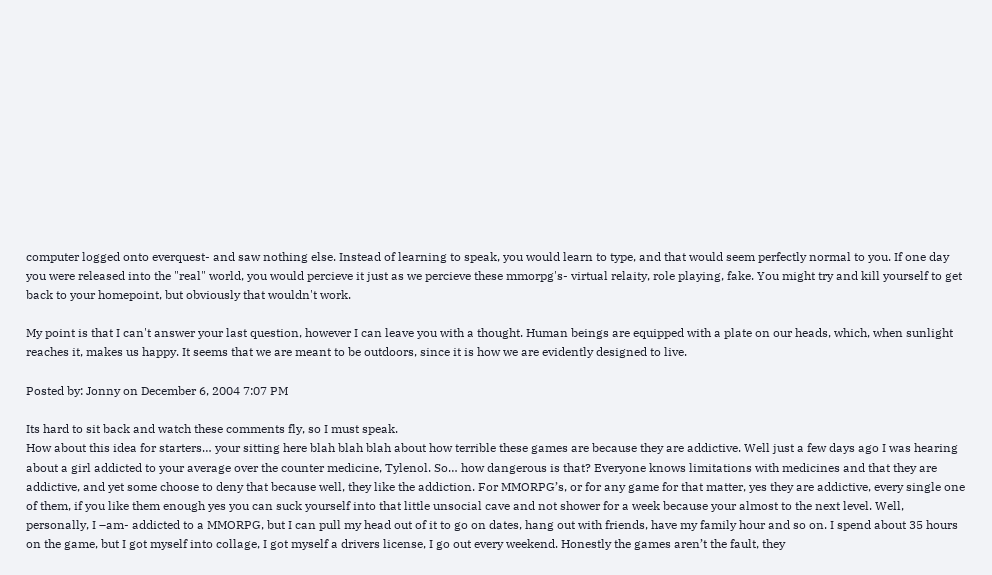computer logged onto everquest- and saw nothing else. Instead of learning to speak, you would learn to type, and that would seem perfectly normal to you. If one day you were released into the "real" world, you would percieve it just as we percieve these mmorpg's- virtual relaity, role playing, fake. You might try and kill yourself to get back to your homepoint, but obviously that wouldn't work.

My point is that I can't answer your last question, however I can leave you with a thought. Human beings are equipped with a plate on our heads, which, when sunlight reaches it, makes us happy. It seems that we are meant to be outdoors, since it is how we are evidently designed to live.

Posted by: Jonny on December 6, 2004 7:07 PM

Its hard to sit back and watch these comments fly, so I must speak.
How about this idea for starters… your sitting here blah blah blah about how terrible these games are because they are addictive. Well just a few days ago I was hearing about a girl addicted to your average over the counter medicine, Tylenol. So… how dangerous is that? Everyone knows limitations with medicines and that they are addictive, and yet some choose to deny that because well, they like the addiction. For MMORPG’s, or for any game for that matter, yes they are addictive, every single one of them, if you like them enough yes you can suck yourself into that little unsocial cave and not shower for a week because your almost to the next level. Well, personally, I –am- addicted to a MMORPG, but I can pull my head out of it to go on dates, hang out with friends, have my family hour and so on. I spend about 35 hours on the game, but I got myself into collage, I got myself a drivers license, I go out every weekend. Honestly the games aren’t the fault, they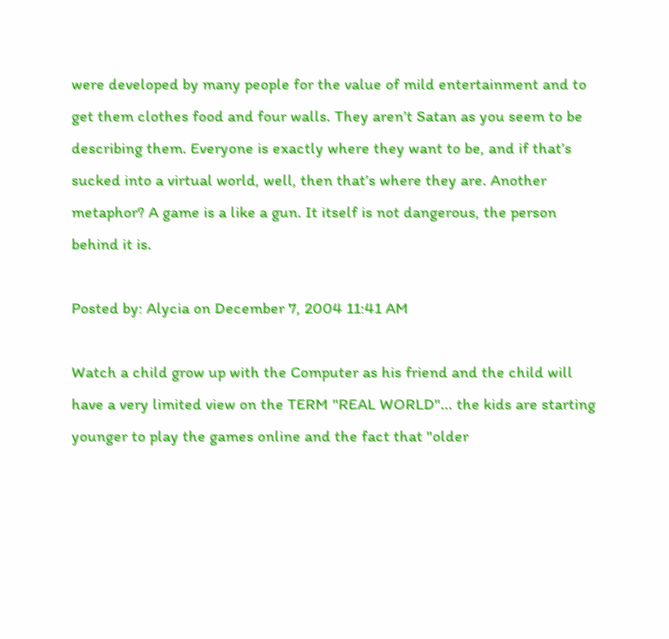were developed by many people for the value of mild entertainment and to get them clothes food and four walls. They aren’t Satan as you seem to be describing them. Everyone is exactly where they want to be, and if that’s sucked into a virtual world, well, then that’s where they are. Another metaphor? A game is a like a gun. It itself is not dangerous, the person behind it is.

Posted by: Alycia on December 7, 2004 11:41 AM

Watch a child grow up with the Computer as his friend and the child will have a very limited view on the TERM "REAL WORLD"... the kids are starting younger to play the games online and the fact that "older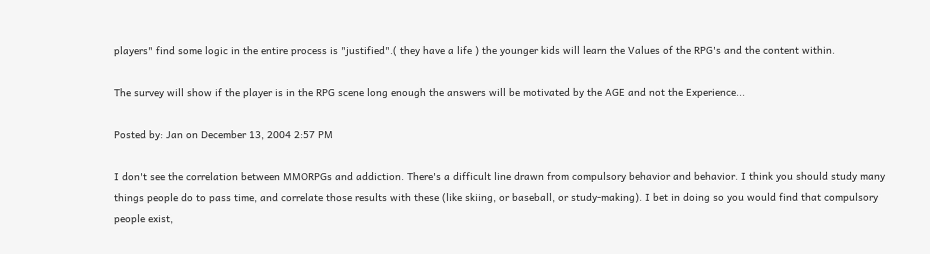players" find some logic in the entire process is "justified".( they have a life ) the younger kids will learn the Values of the RPG's and the content within.

The survey will show if the player is in the RPG scene long enough the answers will be motivated by the AGE and not the Experience...

Posted by: Jan on December 13, 2004 2:57 PM

I don't see the correlation between MMORPGs and addiction. There's a difficult line drawn from compulsory behavior and behavior. I think you should study many things people do to pass time, and correlate those results with these (like skiing, or baseball, or study-making). I bet in doing so you would find that compulsory people exist,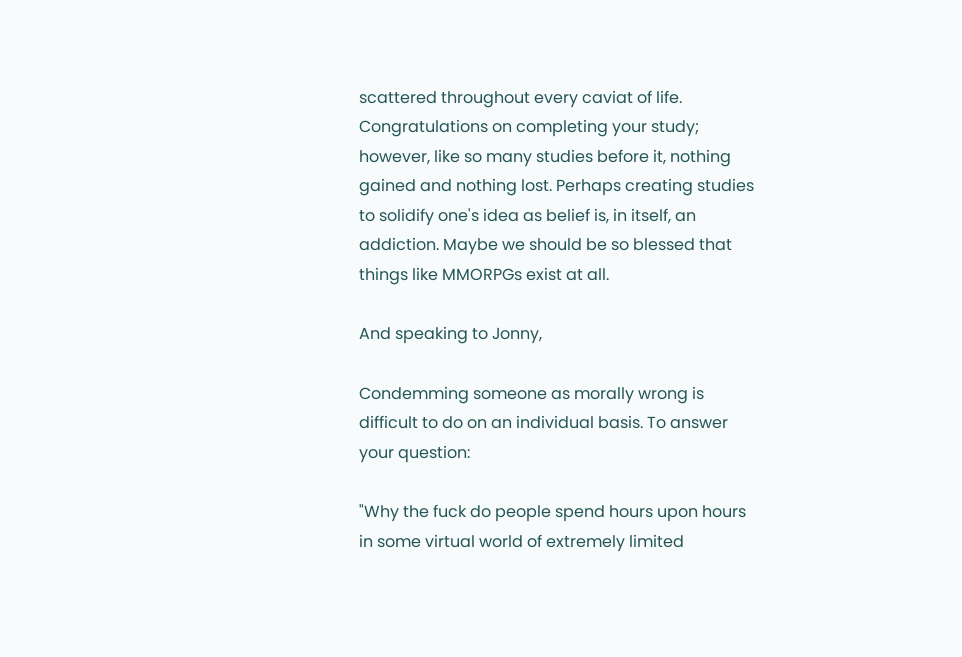scattered throughout every caviat of life. Congratulations on completing your study; however, like so many studies before it, nothing gained and nothing lost. Perhaps creating studies to solidify one's idea as belief is, in itself, an addiction. Maybe we should be so blessed that things like MMORPGs exist at all.

And speaking to Jonny,

Condemming someone as morally wrong is difficult to do on an individual basis. To answer your question:

"Why the fuck do people spend hours upon hours in some virtual world of extremely limited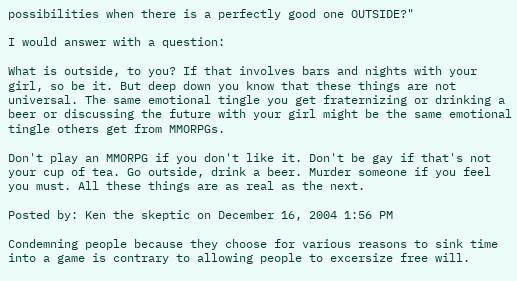possibilities when there is a perfectly good one OUTSIDE?"

I would answer with a question:

What is outside, to you? If that involves bars and nights with your girl, so be it. But deep down you know that these things are not universal. The same emotional tingle you get fraternizing or drinking a beer or discussing the future with your girl might be the same emotional tingle others get from MMORPGs.

Don't play an MMORPG if you don't like it. Don't be gay if that's not your cup of tea. Go outside, drink a beer. Murder someone if you feel you must. All these things are as real as the next.

Posted by: Ken the skeptic on December 16, 2004 1:56 PM

Condemning people because they choose for various reasons to sink time into a game is contrary to allowing people to excersize free will.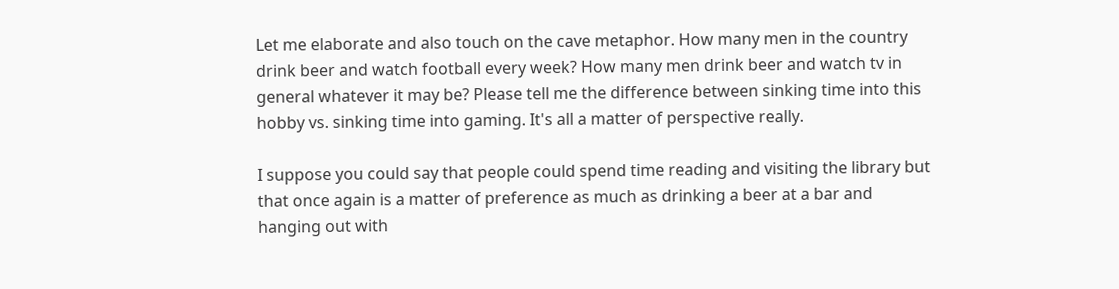Let me elaborate and also touch on the cave metaphor. How many men in the country drink beer and watch football every week? How many men drink beer and watch tv in general whatever it may be? Please tell me the difference between sinking time into this hobby vs. sinking time into gaming. It's all a matter of perspective really.

I suppose you could say that people could spend time reading and visiting the library but that once again is a matter of preference as much as drinking a beer at a bar and hanging out with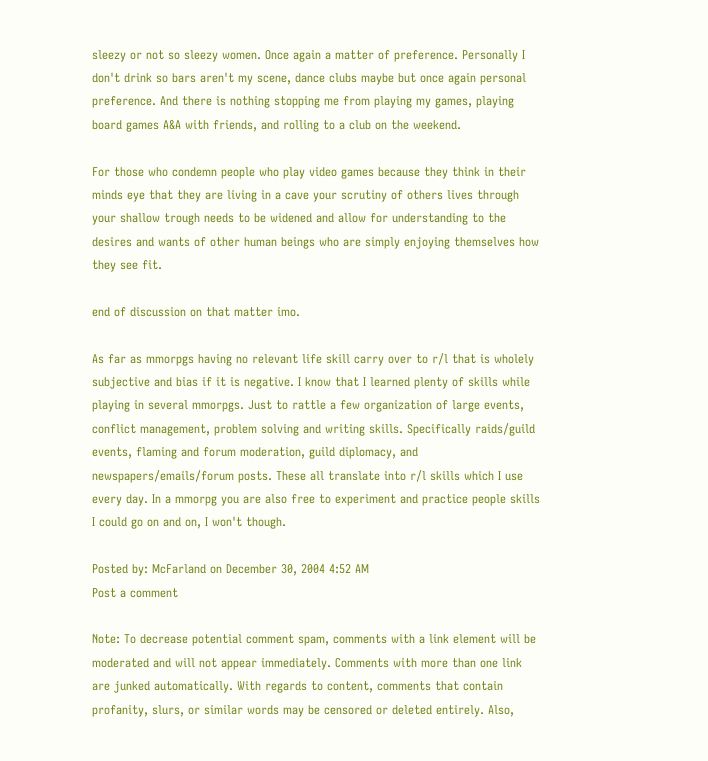sleezy or not so sleezy women. Once again a matter of preference. Personally I don't drink so bars aren't my scene, dance clubs maybe but once again personal preference. And there is nothing stopping me from playing my games, playing board games A&A with friends, and rolling to a club on the weekend.

For those who condemn people who play video games because they think in their minds eye that they are living in a cave your scrutiny of others lives through your shallow trough needs to be widened and allow for understanding to the desires and wants of other human beings who are simply enjoying themselves how they see fit.

end of discussion on that matter imo.

As far as mmorpgs having no relevant life skill carry over to r/l that is wholely subjective and bias if it is negative. I know that I learned plenty of skills while playing in several mmorpgs. Just to rattle a few organization of large events, conflict management, problem solving and writing skills. Specifically raids/guild events, flaming and forum moderation, guild diplomacy, and newspapers/emails/forum posts. These all translate into r/l skills which I use every day. In a mmorpg you are also free to experiment and practice people skills I could go on and on, I won't though.

Posted by: McFarland on December 30, 2004 4:52 AM
Post a comment

Note: To decrease potential comment spam, comments with a link element will be moderated and will not appear immediately. Comments with more than one link are junked automatically. With regards to content, comments that contain profanity, slurs, or similar words may be censored or deleted entirely. Also,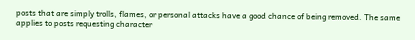posts that are simply trolls, flames, or personal attacks have a good chance of being removed. The same applies to posts requesting character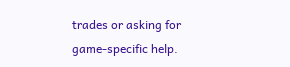trades or asking for game-specific help.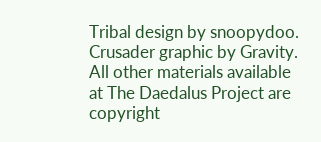Tribal design by snoopydoo. Crusader graphic by Gravity. All other materials available at The Daedalus Project are copyright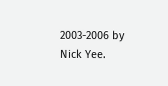2003-2006 by Nick Yee.